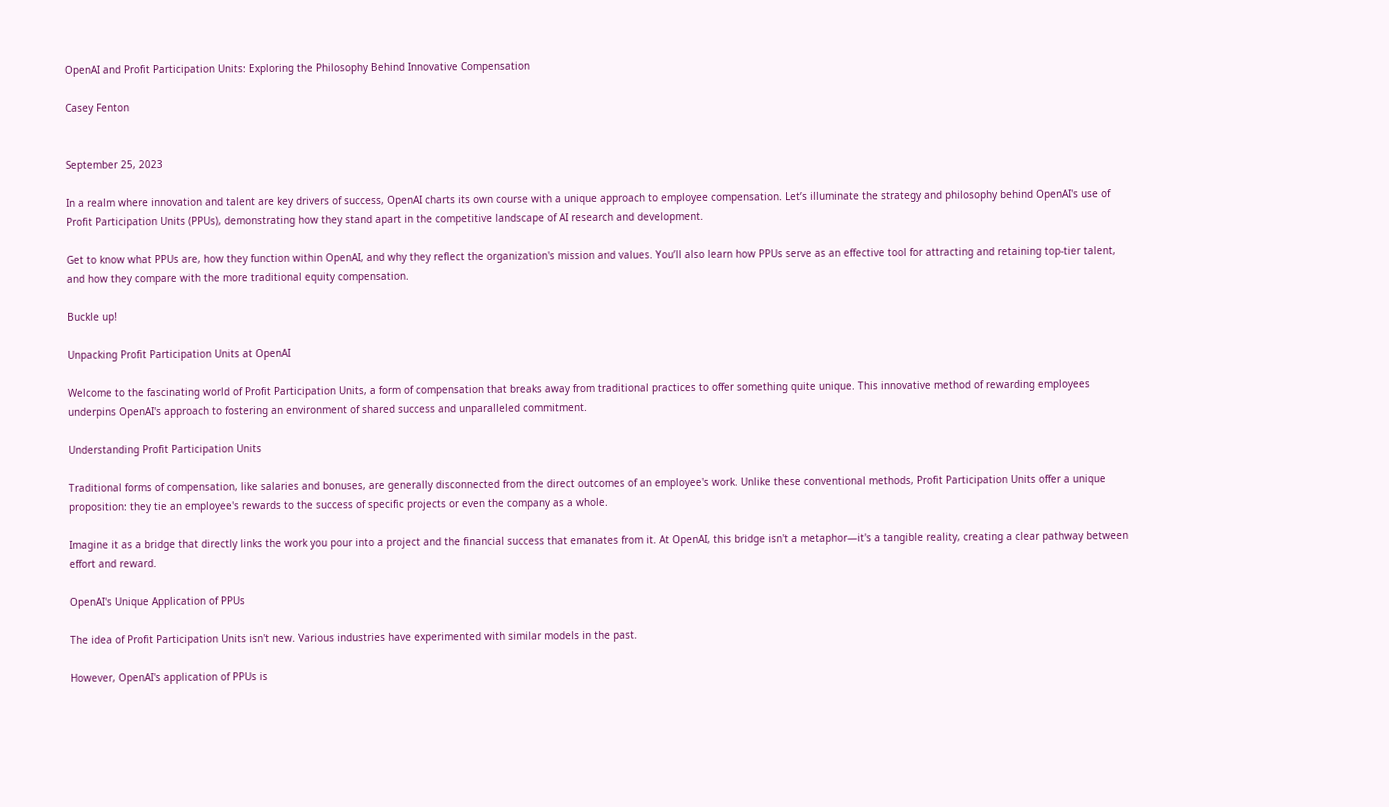OpenAI and Profit Participation Units: Exploring the Philosophy Behind Innovative Compensation

Casey Fenton


September 25, 2023

In a realm where innovation and talent are key drivers of success, OpenAI charts its own course with a unique approach to employee compensation. Let’s illuminate the strategy and philosophy behind OpenAI's use of Profit Participation Units (PPUs), demonstrating how they stand apart in the competitive landscape of AI research and development.

Get to know what PPUs are, how they function within OpenAI, and why they reflect the organization's mission and values. You’ll also learn how PPUs serve as an effective tool for attracting and retaining top-tier talent, and how they compare with the more traditional equity compensation.

Buckle up!

Unpacking Profit Participation Units at OpenAI

Welcome to the fascinating world of Profit Participation Units, a form of compensation that breaks away from traditional practices to offer something quite unique. This innovative method of rewarding employees underpins OpenAI's approach to fostering an environment of shared success and unparalleled commitment.

Understanding Profit Participation Units

Traditional forms of compensation, like salaries and bonuses, are generally disconnected from the direct outcomes of an employee's work. Unlike these conventional methods, Profit Participation Units offer a unique proposition: they tie an employee's rewards to the success of specific projects or even the company as a whole.

Imagine it as a bridge that directly links the work you pour into a project and the financial success that emanates from it. At OpenAI, this bridge isn't a metaphor—it's a tangible reality, creating a clear pathway between effort and reward.

OpenAI's Unique Application of PPUs

The idea of Profit Participation Units isn't new. Various industries have experimented with similar models in the past.

However, OpenAI's application of PPUs is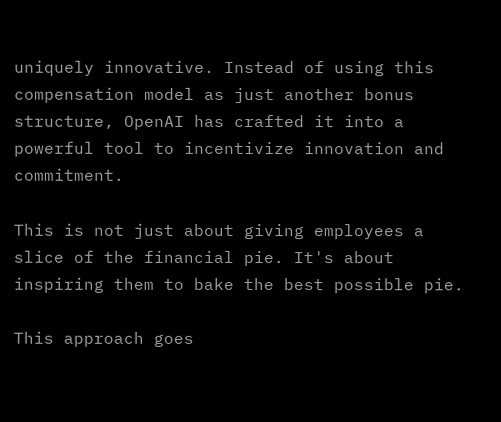uniquely innovative. Instead of using this compensation model as just another bonus structure, OpenAI has crafted it into a powerful tool to incentivize innovation and commitment.

This is not just about giving employees a slice of the financial pie. It's about inspiring them to bake the best possible pie.

This approach goes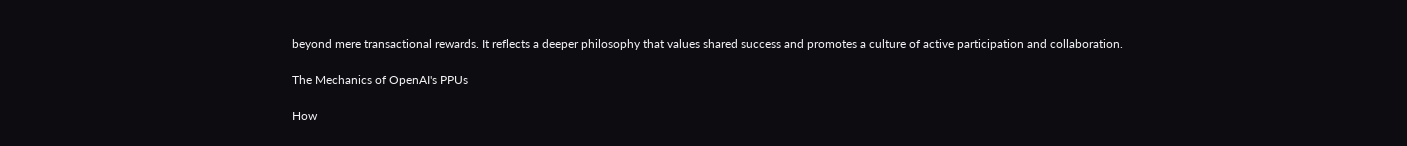beyond mere transactional rewards. It reflects a deeper philosophy that values shared success and promotes a culture of active participation and collaboration.

The Mechanics of OpenAI's PPUs

How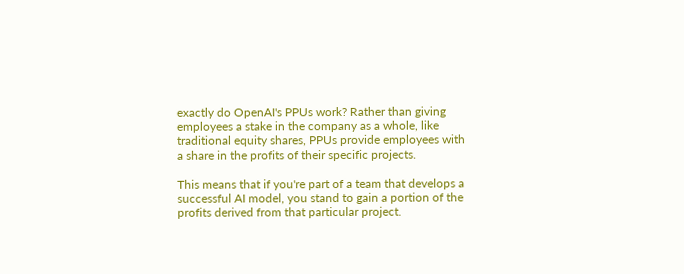exactly do OpenAI's PPUs work? Rather than giving employees a stake in the company as a whole, like traditional equity shares, PPUs provide employees with a share in the profits of their specific projects.

This means that if you're part of a team that develops a successful AI model, you stand to gain a portion of the profits derived from that particular project.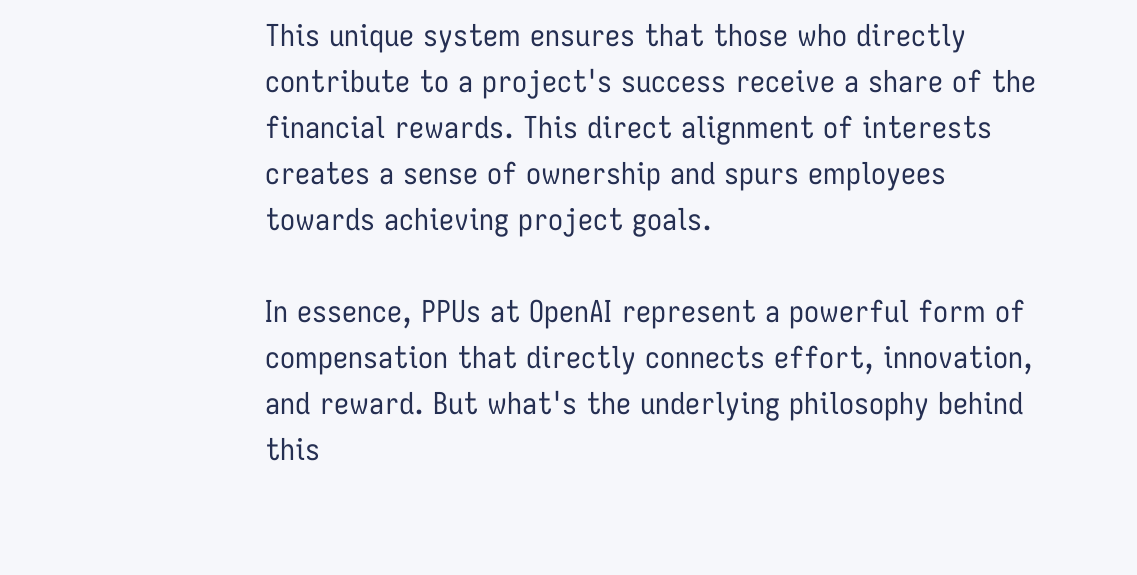This unique system ensures that those who directly contribute to a project's success receive a share of the financial rewards. This direct alignment of interests creates a sense of ownership and spurs employees towards achieving project goals.

In essence, PPUs at OpenAI represent a powerful form of compensation that directly connects effort, innovation, and reward. But what's the underlying philosophy behind this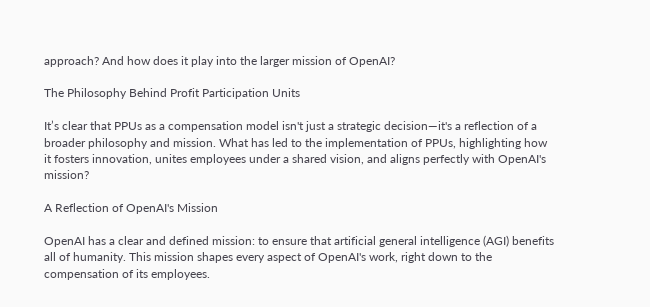approach? And how does it play into the larger mission of OpenAI?

The Philosophy Behind Profit Participation Units

It’s clear that PPUs as a compensation model isn't just a strategic decision—it's a reflection of a broader philosophy and mission. What has led to the implementation of PPUs, highlighting how it fosters innovation, unites employees under a shared vision, and aligns perfectly with OpenAI's mission?

A Reflection of OpenAI's Mission

OpenAI has a clear and defined mission: to ensure that artificial general intelligence (AGI) benefits all of humanity. This mission shapes every aspect of OpenAI's work, right down to the compensation of its employees.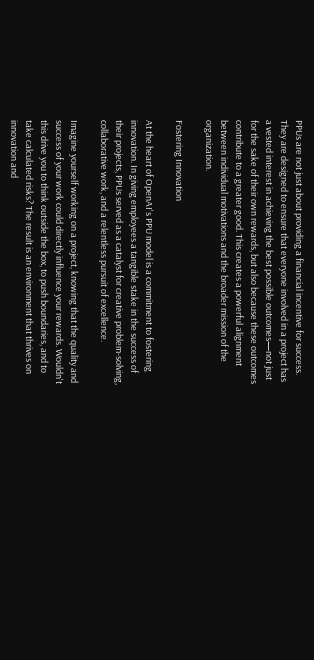PPUs are not just about providing a financial incentive for success. They are designed to ensure that everyone involved in a project has a vested interest in achieving the best possible outcomes—not just for the sake of their own rewards, but also because these outcomes contribute to a greater good. This creates a powerful alignment between individual motivations and the broader mission of the organization.

Fostering Innovation

At the heart of OpenAI's PPU model is a commitment to fostering innovation. In giving employees a tangible stake in the success of their projects, PPUs served as a catalyst for creative problem-solving, collaborative work, and a relentless pursuit of excellence.

Imagine yourself working on a project, knowing that the quality and success of your work could directly influence your rewards. Wouldn't this drive you to think outside the box, to push boundaries, and to take calculated risks? The result is an environment that thrives on innovation and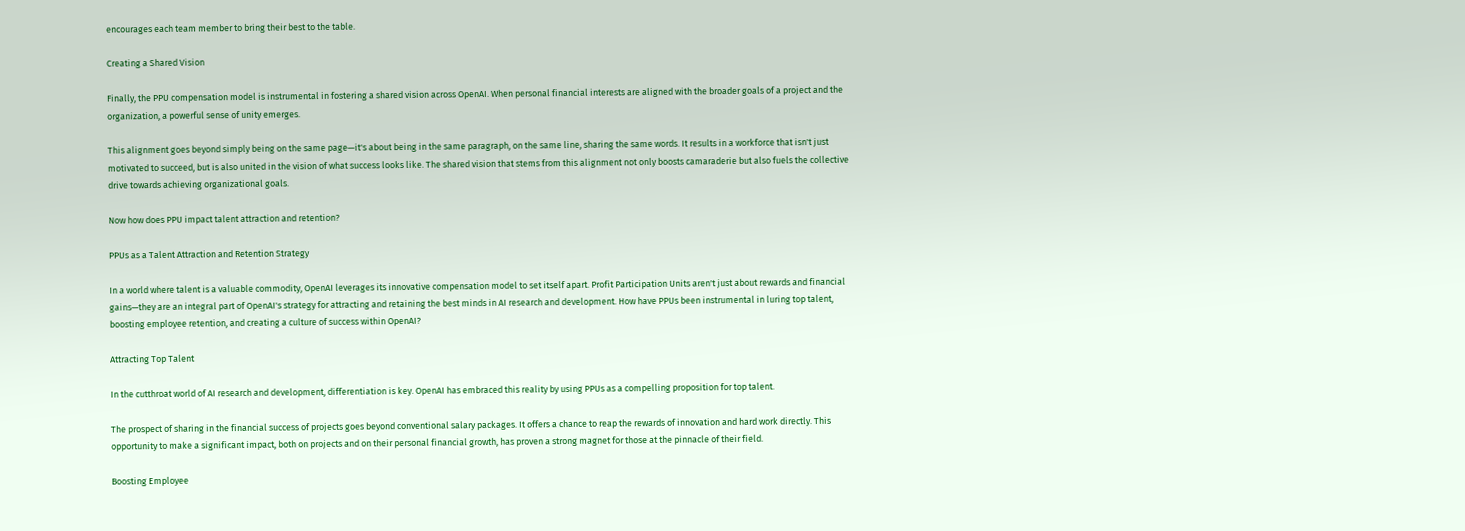encourages each team member to bring their best to the table.

Creating a Shared Vision

Finally, the PPU compensation model is instrumental in fostering a shared vision across OpenAI. When personal financial interests are aligned with the broader goals of a project and the organization, a powerful sense of unity emerges.

This alignment goes beyond simply being on the same page—it's about being in the same paragraph, on the same line, sharing the same words. It results in a workforce that isn't just motivated to succeed, but is also united in the vision of what success looks like. The shared vision that stems from this alignment not only boosts camaraderie but also fuels the collective drive towards achieving organizational goals.

Now how does PPU impact talent attraction and retention?

PPUs as a Talent Attraction and Retention Strategy

In a world where talent is a valuable commodity, OpenAI leverages its innovative compensation model to set itself apart. Profit Participation Units aren't just about rewards and financial gains—they are an integral part of OpenAI's strategy for attracting and retaining the best minds in AI research and development. How have PPUs been instrumental in luring top talent, boosting employee retention, and creating a culture of success within OpenAI?

Attracting Top Talent

In the cutthroat world of AI research and development, differentiation is key. OpenAI has embraced this reality by using PPUs as a compelling proposition for top talent.

The prospect of sharing in the financial success of projects goes beyond conventional salary packages. It offers a chance to reap the rewards of innovation and hard work directly. This opportunity to make a significant impact, both on projects and on their personal financial growth, has proven a strong magnet for those at the pinnacle of their field.

Boosting Employee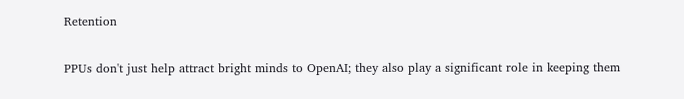Retention

PPUs don't just help attract bright minds to OpenAI; they also play a significant role in keeping them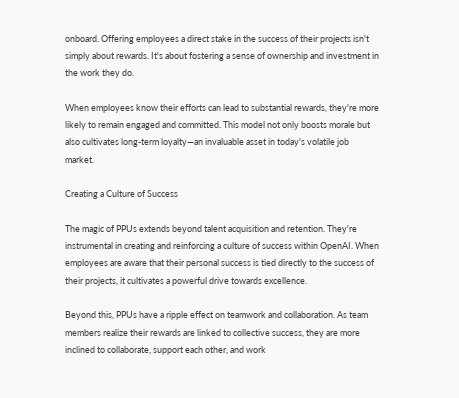onboard. Offering employees a direct stake in the success of their projects isn't simply about rewards. It's about fostering a sense of ownership and investment in the work they do.

When employees know their efforts can lead to substantial rewards, they're more likely to remain engaged and committed. This model not only boosts morale but also cultivates long-term loyalty—an invaluable asset in today's volatile job market.

Creating a Culture of Success

The magic of PPUs extends beyond talent acquisition and retention. They're instrumental in creating and reinforcing a culture of success within OpenAI. When employees are aware that their personal success is tied directly to the success of their projects, it cultivates a powerful drive towards excellence.

Beyond this, PPUs have a ripple effect on teamwork and collaboration. As team members realize their rewards are linked to collective success, they are more inclined to collaborate, support each other, and work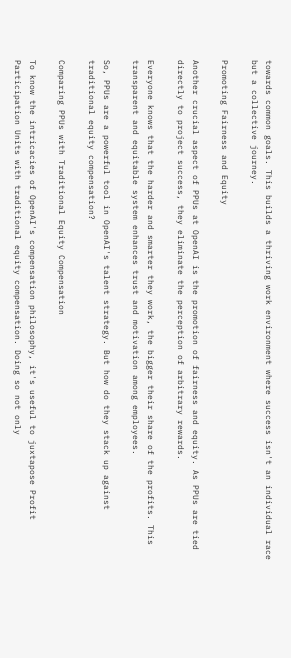towards common goals. This builds a thriving work environment where success isn't an individual race but a collective journey.

Promoting Fairness and Equity

Another crucial aspect of PPUs at OpenAI is the promotion of fairness and equity. As PPUs are tied directly to project success, they eliminate the perception of arbitrary rewards.

Everyone knows that the harder and smarter they work, the bigger their share of the profits. This transparent and equitable system enhances trust and motivation among employees.

So, PPUs are a powerful tool in OpenAI's talent strategy. But how do they stack up against traditional equity compensation?

Comparing PPUs with Traditional Equity Compensation

To know the intricacies of OpenAI's compensation philosophy, it's useful to juxtapose Profit Participation Units with traditional equity compensation. Doing so not only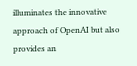illuminates the innovative approach of OpenAI but also provides an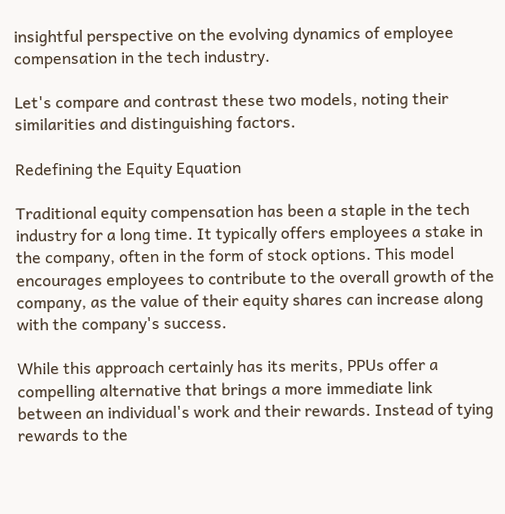insightful perspective on the evolving dynamics of employee compensation in the tech industry.

Let's compare and contrast these two models, noting their similarities and distinguishing factors.

Redefining the Equity Equation

Traditional equity compensation has been a staple in the tech industry for a long time. It typically offers employees a stake in the company, often in the form of stock options. This model encourages employees to contribute to the overall growth of the company, as the value of their equity shares can increase along with the company's success.

While this approach certainly has its merits, PPUs offer a compelling alternative that brings a more immediate link between an individual's work and their rewards. Instead of tying rewards to the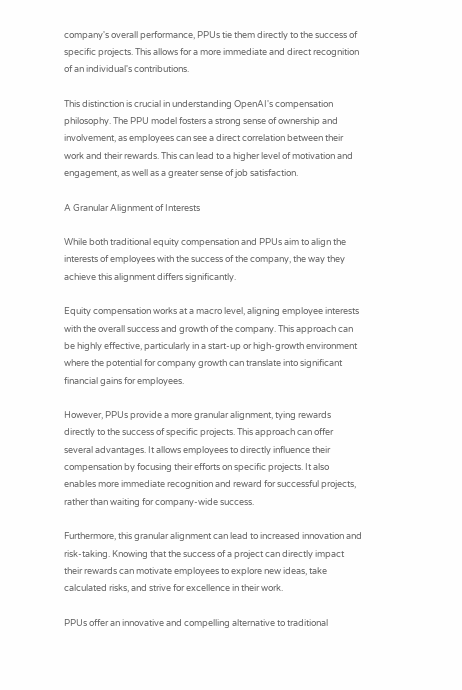company's overall performance, PPUs tie them directly to the success of specific projects. This allows for a more immediate and direct recognition of an individual's contributions.

This distinction is crucial in understanding OpenAI's compensation philosophy. The PPU model fosters a strong sense of ownership and involvement, as employees can see a direct correlation between their work and their rewards. This can lead to a higher level of motivation and engagement, as well as a greater sense of job satisfaction.

A Granular Alignment of Interests

While both traditional equity compensation and PPUs aim to align the interests of employees with the success of the company, the way they achieve this alignment differs significantly.

Equity compensation works at a macro level, aligning employee interests with the overall success and growth of the company. This approach can be highly effective, particularly in a start-up or high-growth environment where the potential for company growth can translate into significant financial gains for employees.

However, PPUs provide a more granular alignment, tying rewards directly to the success of specific projects. This approach can offer several advantages. It allows employees to directly influence their compensation by focusing their efforts on specific projects. It also enables more immediate recognition and reward for successful projects, rather than waiting for company-wide success.

Furthermore, this granular alignment can lead to increased innovation and risk-taking. Knowing that the success of a project can directly impact their rewards can motivate employees to explore new ideas, take calculated risks, and strive for excellence in their work.

PPUs offer an innovative and compelling alternative to traditional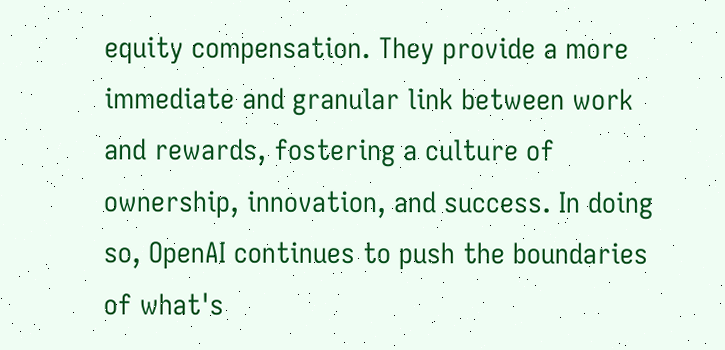equity compensation. They provide a more immediate and granular link between work and rewards, fostering a culture of ownership, innovation, and success. In doing so, OpenAI continues to push the boundaries of what's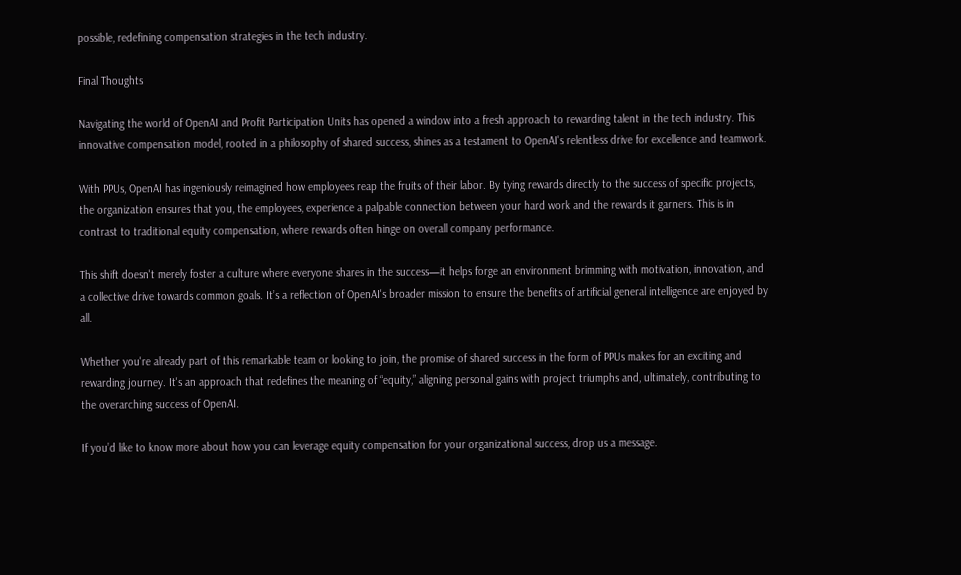possible, redefining compensation strategies in the tech industry.

Final Thoughts

Navigating the world of OpenAI and Profit Participation Units has opened a window into a fresh approach to rewarding talent in the tech industry. This innovative compensation model, rooted in a philosophy of shared success, shines as a testament to OpenAI's relentless drive for excellence and teamwork.

With PPUs, OpenAI has ingeniously reimagined how employees reap the fruits of their labor. By tying rewards directly to the success of specific projects, the organization ensures that you, the employees, experience a palpable connection between your hard work and the rewards it garners. This is in contrast to traditional equity compensation, where rewards often hinge on overall company performance.

This shift doesn't merely foster a culture where everyone shares in the success—it helps forge an environment brimming with motivation, innovation, and a collective drive towards common goals. It’s a reflection of OpenAI's broader mission to ensure the benefits of artificial general intelligence are enjoyed by all.

Whether you're already part of this remarkable team or looking to join, the promise of shared success in the form of PPUs makes for an exciting and rewarding journey. It's an approach that redefines the meaning of “equity,” aligning personal gains with project triumphs and, ultimately, contributing to the overarching success of OpenAI.

If you’d like to know more about how you can leverage equity compensation for your organizational success, drop us a message.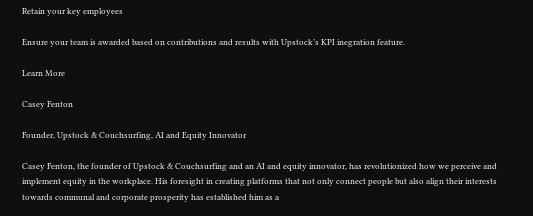Retain your key employees

Ensure your team is awarded based on contributions and results with Upstock’s KPI inegration feature.

Learn More

Casey Fenton

Founder, Upstock & Couchsurfing, AI and Equity Innovator

Casey Fenton, the founder of Upstock & Couchsurfing and an AI and equity innovator, has revolutionized how we perceive and implement equity in the workplace. His foresight in creating platforms that not only connect people but also align their interests towards communal and corporate prosperity has established him as a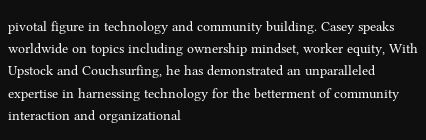pivotal figure in technology and community building. Casey speaks worldwide on topics including ownership mindset, worker equity, With Upstock and Couchsurfing, he has demonstrated an unparalleled expertise in harnessing technology for the betterment of community interaction and organizational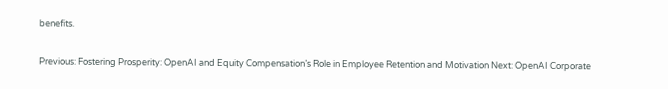benefits.

Previous: Fostering Prosperity: OpenAI and Equity Compensation’s Role in Employee Retention and Motivation Next: OpenAI Corporate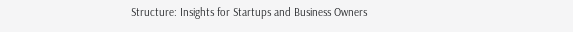Structure: Insights for Startups and Business Owners